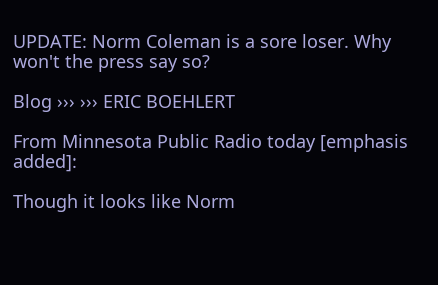UPDATE: Norm Coleman is a sore loser. Why won't the press say so?

Blog ››› ››› ERIC BOEHLERT

From Minnesota Public Radio today [emphasis added]:

Though it looks like Norm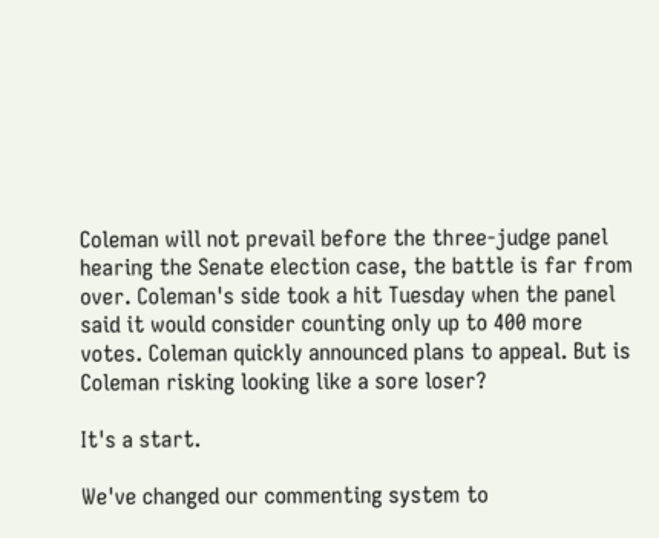Coleman will not prevail before the three-judge panel hearing the Senate election case, the battle is far from over. Coleman's side took a hit Tuesday when the panel said it would consider counting only up to 400 more votes. Coleman quickly announced plans to appeal. But is Coleman risking looking like a sore loser?

It's a start.

We've changed our commenting system to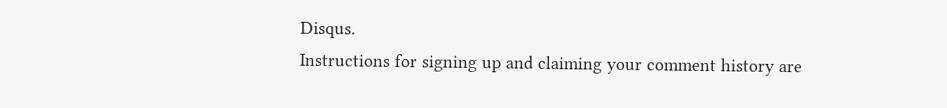Disqus.
Instructions for signing up and claiming your comment history are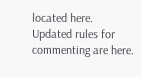located here.
Updated rules for commenting are here.